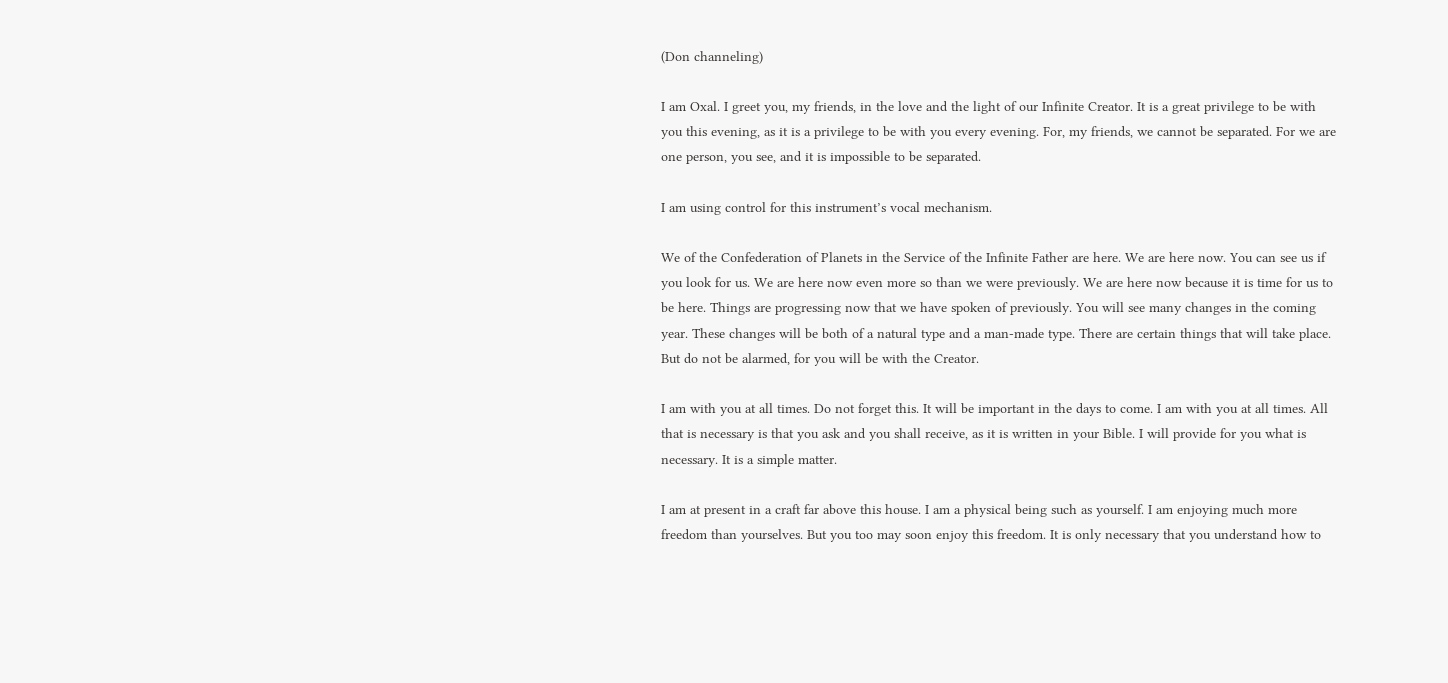(Don channeling)

I am Oxal. I greet you, my friends, in the love and the light of our Infinite Creator. It is a great privilege to be with you this evening, as it is a privilege to be with you every evening. For, my friends, we cannot be separated. For we are one person, you see, and it is impossible to be separated.

I am using control for this instrument’s vocal mechanism.

We of the Confederation of Planets in the Service of the Infinite Father are here. We are here now. You can see us if you look for us. We are here now even more so than we were previously. We are here now because it is time for us to be here. Things are progressing now that we have spoken of previously. You will see many changes in the coming year. These changes will be both of a natural type and a man-made type. There are certain things that will take place. But do not be alarmed, for you will be with the Creator.

I am with you at all times. Do not forget this. It will be important in the days to come. I am with you at all times. All that is necessary is that you ask and you shall receive, as it is written in your Bible. I will provide for you what is necessary. It is a simple matter.

I am at present in a craft far above this house. I am a physical being such as yourself. I am enjoying much more freedom than yourselves. But you too may soon enjoy this freedom. It is only necessary that you understand how to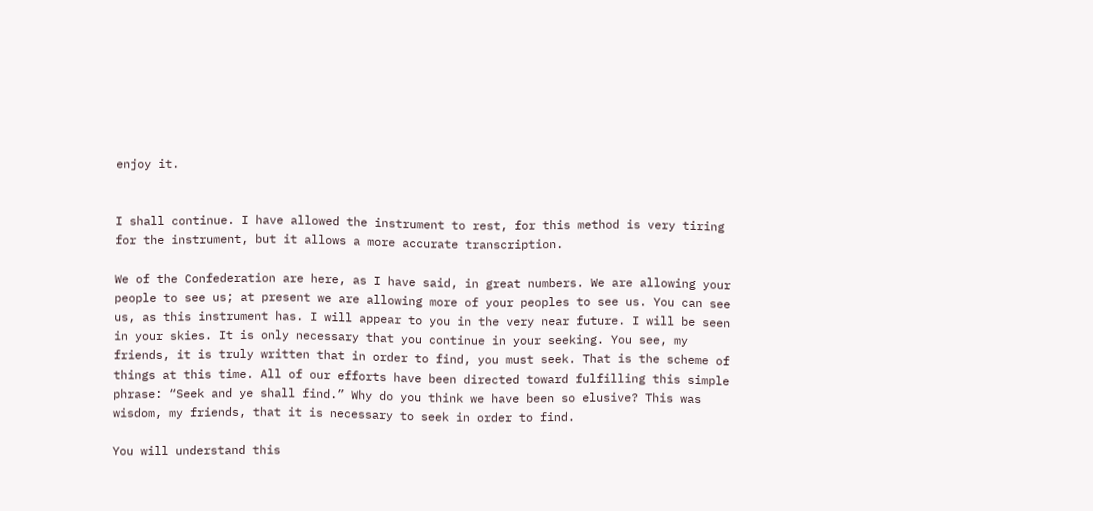enjoy it.


I shall continue. I have allowed the instrument to rest, for this method is very tiring for the instrument, but it allows a more accurate transcription.

We of the Confederation are here, as I have said, in great numbers. We are allowing your people to see us; at present we are allowing more of your peoples to see us. You can see us, as this instrument has. I will appear to you in the very near future. I will be seen in your skies. It is only necessary that you continue in your seeking. You see, my friends, it is truly written that in order to find, you must seek. That is the scheme of things at this time. All of our efforts have been directed toward fulfilling this simple phrase: “Seek and ye shall find.” Why do you think we have been so elusive? This was wisdom, my friends, that it is necessary to seek in order to find.

You will understand this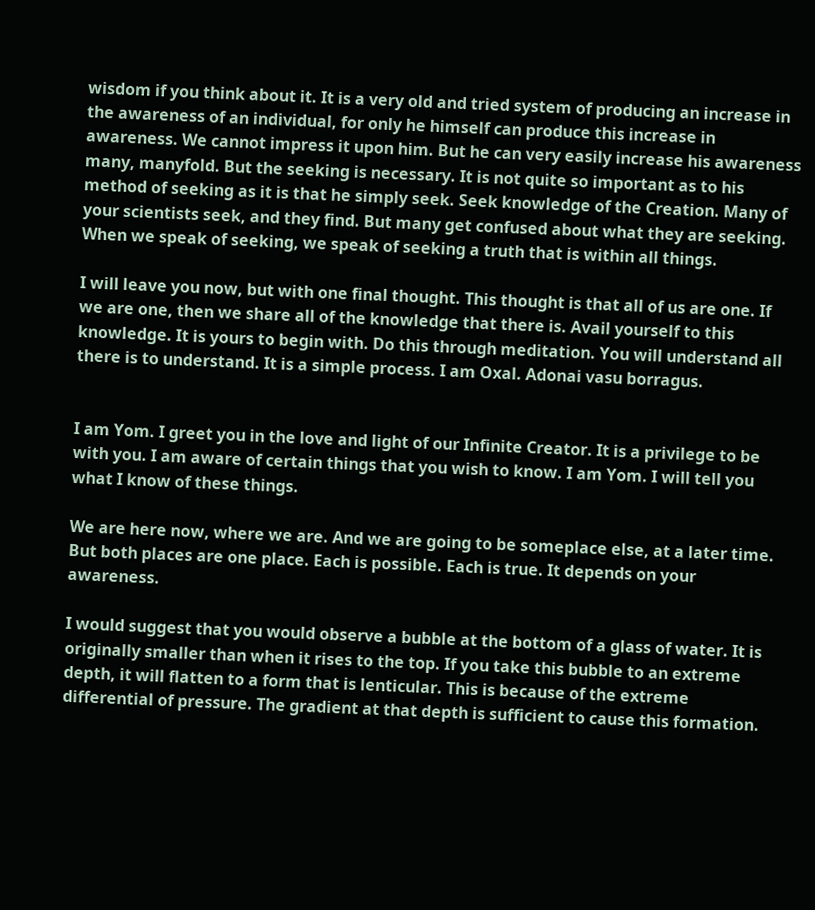wisdom if you think about it. It is a very old and tried system of producing an increase in the awareness of an individual, for only he himself can produce this increase in awareness. We cannot impress it upon him. But he can very easily increase his awareness many, manyfold. But the seeking is necessary. It is not quite so important as to his method of seeking as it is that he simply seek. Seek knowledge of the Creation. Many of your scientists seek, and they find. But many get confused about what they are seeking. When we speak of seeking, we speak of seeking a truth that is within all things.

I will leave you now, but with one final thought. This thought is that all of us are one. If we are one, then we share all of the knowledge that there is. Avail yourself to this knowledge. It is yours to begin with. Do this through meditation. You will understand all there is to understand. It is a simple process. I am Oxal. Adonai vasu borragus.


I am Yom. I greet you in the love and light of our Infinite Creator. It is a privilege to be with you. I am aware of certain things that you wish to know. I am Yom. I will tell you what I know of these things.

We are here now, where we are. And we are going to be someplace else, at a later time. But both places are one place. Each is possible. Each is true. It depends on your awareness.

I would suggest that you would observe a bubble at the bottom of a glass of water. It is originally smaller than when it rises to the top. If you take this bubble to an extreme depth, it will flatten to a form that is lenticular. This is because of the extreme differential of pressure. The gradient at that depth is sufficient to cause this formation.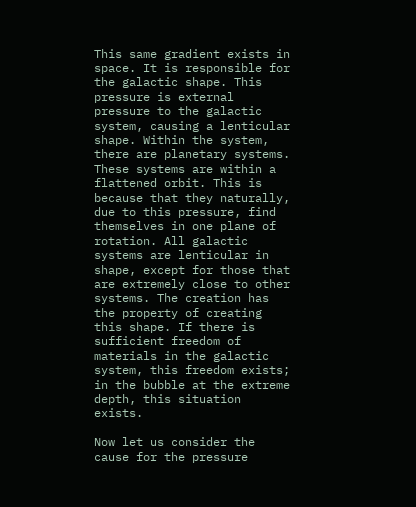This same gradient exists in space. It is responsible for the galactic shape. This pressure is external pressure to the galactic system, causing a lenticular shape. Within the system, there are planetary systems. These systems are within a flattened orbit. This is because that they naturally, due to this pressure, find themselves in one plane of rotation. All galactic systems are lenticular in shape, except for those that are extremely close to other systems. The creation has the property of creating this shape. If there is sufficient freedom of materials in the galactic system, this freedom exists; in the bubble at the extreme depth, this situation exists.

Now let us consider the cause for the pressure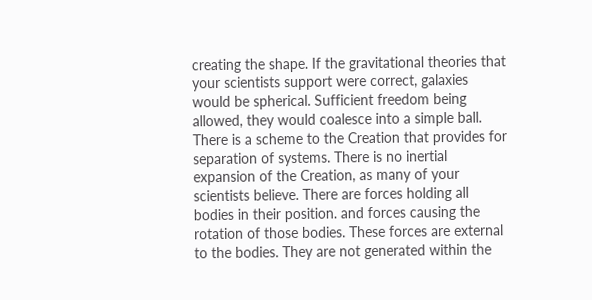creating the shape. If the gravitational theories that your scientists support were correct, galaxies would be spherical. Sufficient freedom being allowed, they would coalesce into a simple ball. There is a scheme to the Creation that provides for separation of systems. There is no inertial expansion of the Creation, as many of your scientists believe. There are forces holding all bodies in their position. and forces causing the rotation of those bodies. These forces are external to the bodies. They are not generated within the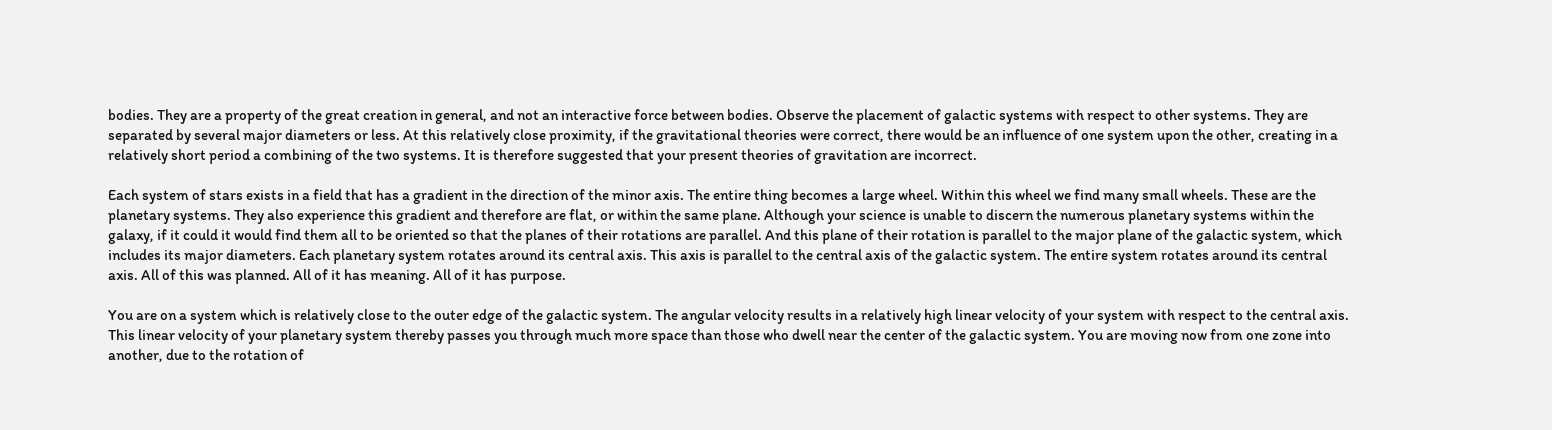bodies. They are a property of the great creation in general, and not an interactive force between bodies. Observe the placement of galactic systems with respect to other systems. They are separated by several major diameters or less. At this relatively close proximity, if the gravitational theories were correct, there would be an influence of one system upon the other, creating in a relatively short period a combining of the two systems. It is therefore suggested that your present theories of gravitation are incorrect.

Each system of stars exists in a field that has a gradient in the direction of the minor axis. The entire thing becomes a large wheel. Within this wheel we find many small wheels. These are the planetary systems. They also experience this gradient and therefore are flat, or within the same plane. Although your science is unable to discern the numerous planetary systems within the galaxy, if it could it would find them all to be oriented so that the planes of their rotations are parallel. And this plane of their rotation is parallel to the major plane of the galactic system, which includes its major diameters. Each planetary system rotates around its central axis. This axis is parallel to the central axis of the galactic system. The entire system rotates around its central axis. All of this was planned. All of it has meaning. All of it has purpose.

You are on a system which is relatively close to the outer edge of the galactic system. The angular velocity results in a relatively high linear velocity of your system with respect to the central axis. This linear velocity of your planetary system thereby passes you through much more space than those who dwell near the center of the galactic system. You are moving now from one zone into another, due to the rotation of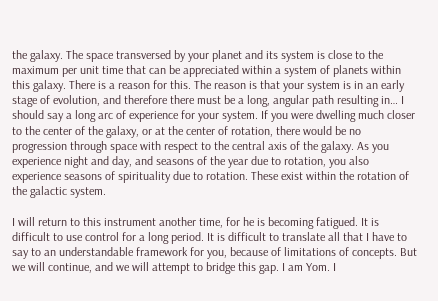the galaxy. The space transversed by your planet and its system is close to the maximum per unit time that can be appreciated within a system of planets within this galaxy. There is a reason for this. The reason is that your system is in an early stage of evolution, and therefore there must be a long, angular path resulting in… I should say a long arc of experience for your system. If you were dwelling much closer to the center of the galaxy, or at the center of rotation, there would be no progression through space with respect to the central axis of the galaxy. As you experience night and day, and seasons of the year due to rotation, you also experience seasons of spirituality due to rotation. These exist within the rotation of the galactic system.

I will return to this instrument another time, for he is becoming fatigued. It is difficult to use control for a long period. It is difficult to translate all that I have to say to an understandable framework for you, because of limitations of concepts. But we will continue, and we will attempt to bridge this gap. I am Yom. I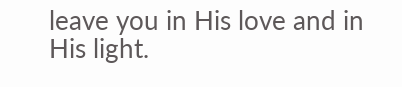leave you in His love and in His light.